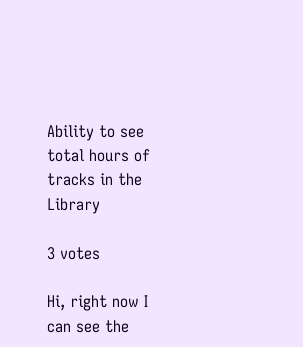Ability to see total hours of tracks in the Library

3 votes

Hi, right now I can see the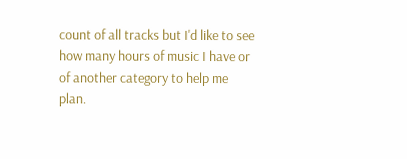count of all tracks but I'd like to see how many hours of music I have or of another category to help me plan.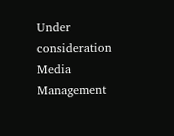Under consideration Media Management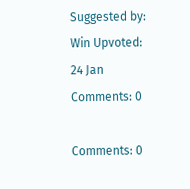Suggested by: Win Upvoted: 24 Jan Comments: 0

Comments: 0